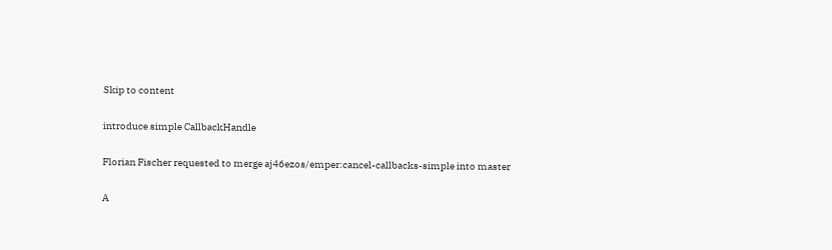Skip to content

introduce simple CallbackHandle

Florian Fischer requested to merge aj46ezos/emper:cancel-callbacks-simple into master

A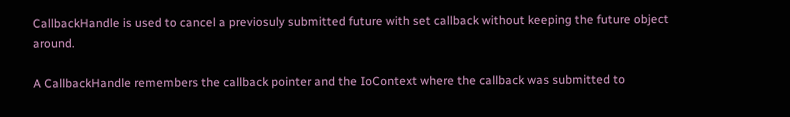CallbackHandle is used to cancel a previosuly submitted future with set callback without keeping the future object around.

A CallbackHandle remembers the callback pointer and the IoContext where the callback was submitted to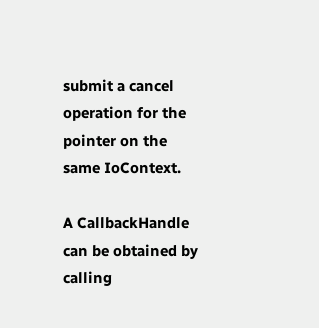submit a cancel operation for the pointer on the same IoContext.

A CallbackHandle can be obtained by calling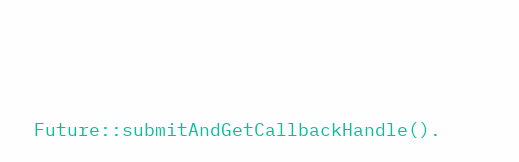Future::submitAndGetCallbackHandle().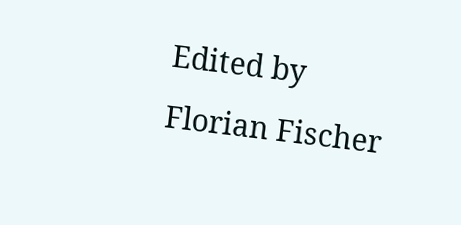Edited by Florian Fischer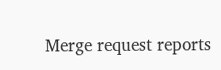Merge request reports